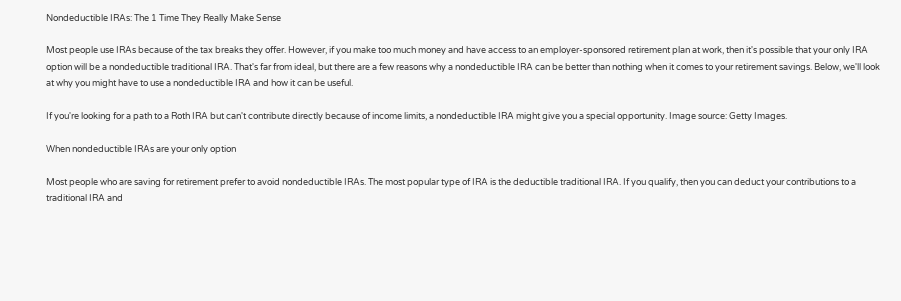Nondeductible IRAs: The 1 Time They Really Make Sense

Most people use IRAs because of the tax breaks they offer. However, if you make too much money and have access to an employer-sponsored retirement plan at work, then it's possible that your only IRA option will be a nondeductible traditional IRA. That's far from ideal, but there are a few reasons why a nondeductible IRA can be better than nothing when it comes to your retirement savings. Below, we'll look at why you might have to use a nondeductible IRA and how it can be useful.

If you're looking for a path to a Roth IRA but can't contribute directly because of income limits, a nondeductible IRA might give you a special opportunity. Image source: Getty Images.

When nondeductible IRAs are your only option

Most people who are saving for retirement prefer to avoid nondeductible IRAs. The most popular type of IRA is the deductible traditional IRA. If you qualify, then you can deduct your contributions to a traditional IRA and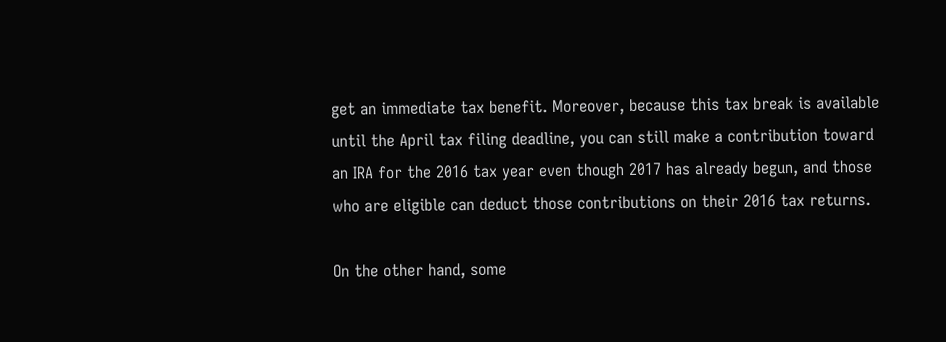get an immediate tax benefit. Moreover, because this tax break is available until the April tax filing deadline, you can still make a contribution toward an IRA for the 2016 tax year even though 2017 has already begun, and those who are eligible can deduct those contributions on their 2016 tax returns.

On the other hand, some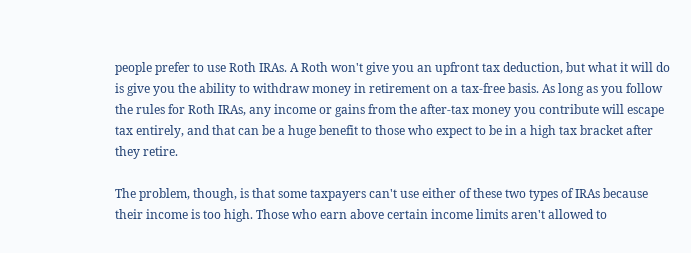people prefer to use Roth IRAs. A Roth won't give you an upfront tax deduction, but what it will do is give you the ability to withdraw money in retirement on a tax-free basis. As long as you follow the rules for Roth IRAs, any income or gains from the after-tax money you contribute will escape tax entirely, and that can be a huge benefit to those who expect to be in a high tax bracket after they retire.

The problem, though, is that some taxpayers can't use either of these two types of IRAs because their income is too high. Those who earn above certain income limits aren't allowed to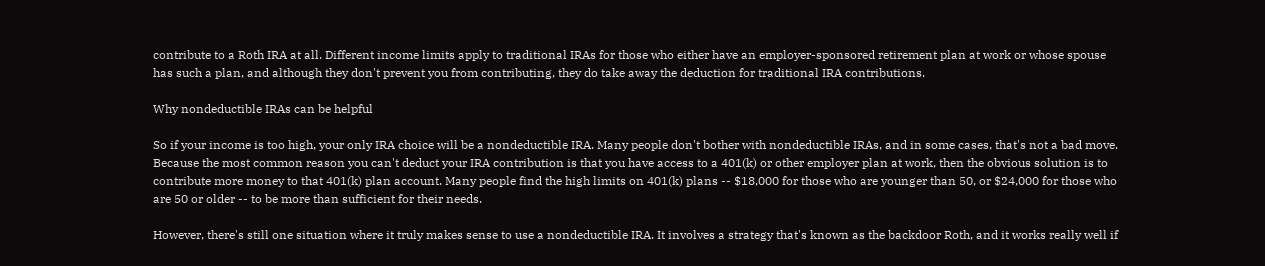contribute to a Roth IRA at all. Different income limits apply to traditional IRAs for those who either have an employer-sponsored retirement plan at work or whose spouse has such a plan, and although they don't prevent you from contributing, they do take away the deduction for traditional IRA contributions.

Why nondeductible IRAs can be helpful

So if your income is too high, your only IRA choice will be a nondeductible IRA. Many people don't bother with nondeductible IRAs, and in some cases, that's not a bad move. Because the most common reason you can't deduct your IRA contribution is that you have access to a 401(k) or other employer plan at work, then the obvious solution is to contribute more money to that 401(k) plan account. Many people find the high limits on 401(k) plans -- $18,000 for those who are younger than 50, or $24,000 for those who are 50 or older -- to be more than sufficient for their needs.

However, there's still one situation where it truly makes sense to use a nondeductible IRA. It involves a strategy that's known as the backdoor Roth, and it works really well if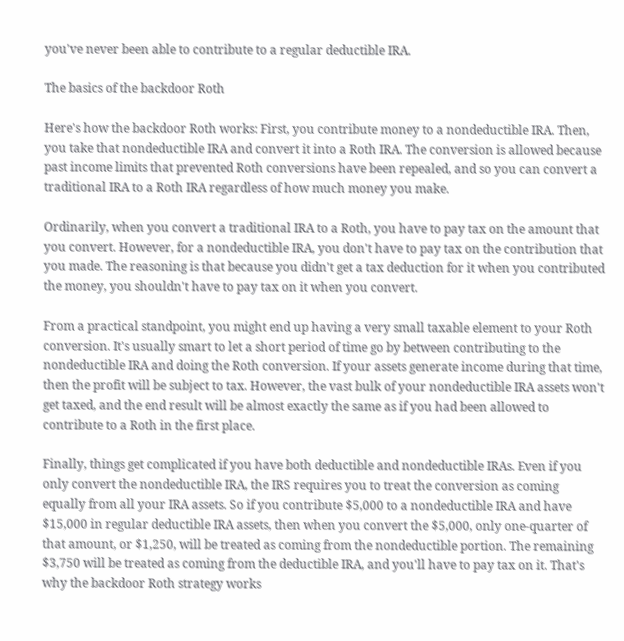you've never been able to contribute to a regular deductible IRA.

The basics of the backdoor Roth

Here's how the backdoor Roth works: First, you contribute money to a nondeductible IRA. Then, you take that nondeductible IRA and convert it into a Roth IRA. The conversion is allowed because past income limits that prevented Roth conversions have been repealed, and so you can convert a traditional IRA to a Roth IRA regardless of how much money you make.

Ordinarily, when you convert a traditional IRA to a Roth, you have to pay tax on the amount that you convert. However, for a nondeductible IRA, you don't have to pay tax on the contribution that you made. The reasoning is that because you didn't get a tax deduction for it when you contributed the money, you shouldn't have to pay tax on it when you convert.

From a practical standpoint, you might end up having a very small taxable element to your Roth conversion. It's usually smart to let a short period of time go by between contributing to the nondeductible IRA and doing the Roth conversion. If your assets generate income during that time, then the profit will be subject to tax. However, the vast bulk of your nondeductible IRA assets won't get taxed, and the end result will be almost exactly the same as if you had been allowed to contribute to a Roth in the first place.

Finally, things get complicated if you have both deductible and nondeductible IRAs. Even if you only convert the nondeductible IRA, the IRS requires you to treat the conversion as coming equally from all your IRA assets. So if you contribute $5,000 to a nondeductible IRA and have $15,000 in regular deductible IRA assets, then when you convert the $5,000, only one-quarter of that amount, or $1,250, will be treated as coming from the nondeductible portion. The remaining $3,750 will be treated as coming from the deductible IRA, and you'll have to pay tax on it. That's why the backdoor Roth strategy works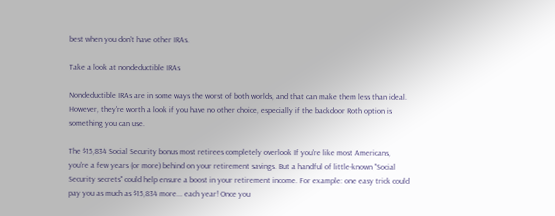best when you don't have other IRAs.

Take a look at nondeductible IRAs

Nondeductible IRAs are in some ways the worst of both worlds, and that can make them less than ideal. However, they're worth a look if you have no other choice, especially if the backdoor Roth option is something you can use.

The $15,834 Social Security bonus most retirees completely overlook If you're like most Americans, you're a few years (or more) behind on your retirement savings. But a handful of little-known "Social Security secrets" could help ensure a boost in your retirement income. For example: one easy trick could pay you as much as $15,834 more... each year! Once you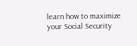learn how to maximize your Social Security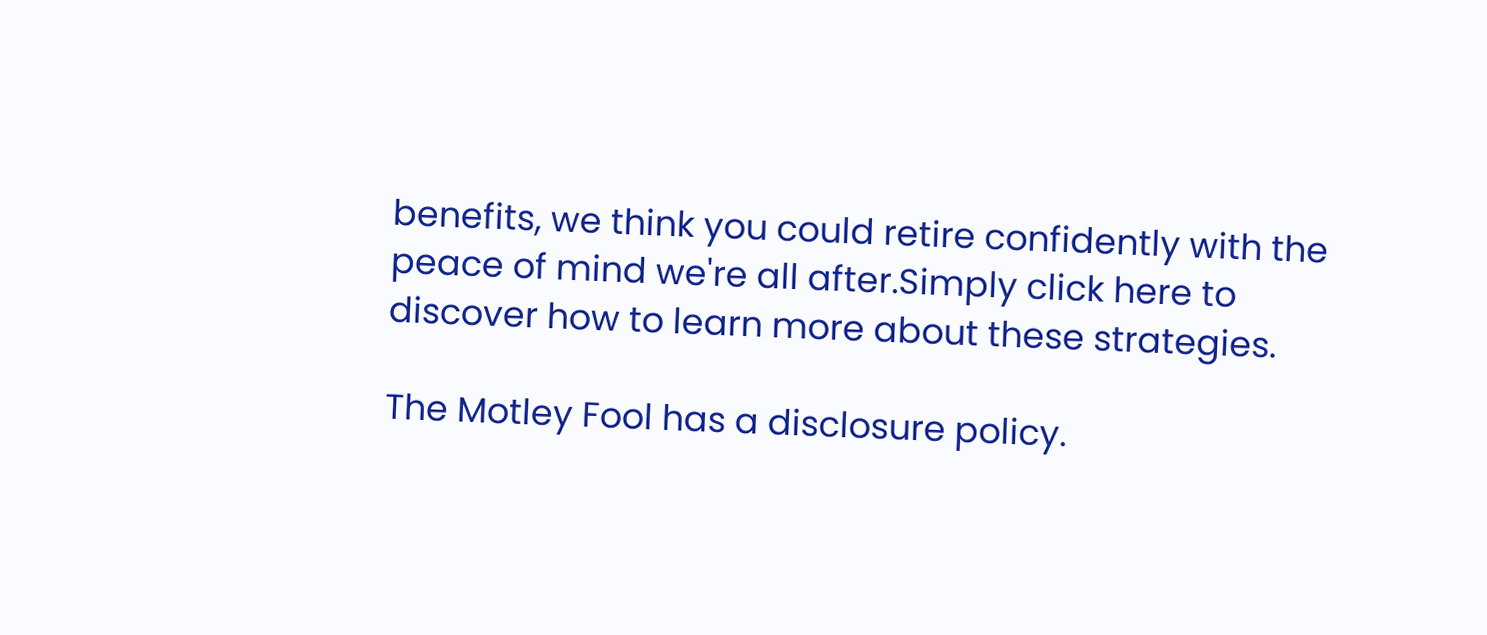benefits, we think you could retire confidently with the peace of mind we're all after.Simply click here to discover how to learn more about these strategies.

The Motley Fool has a disclosure policy.